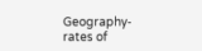Geography- rates of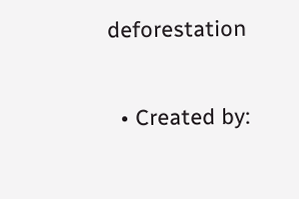deforestation

  • Created by: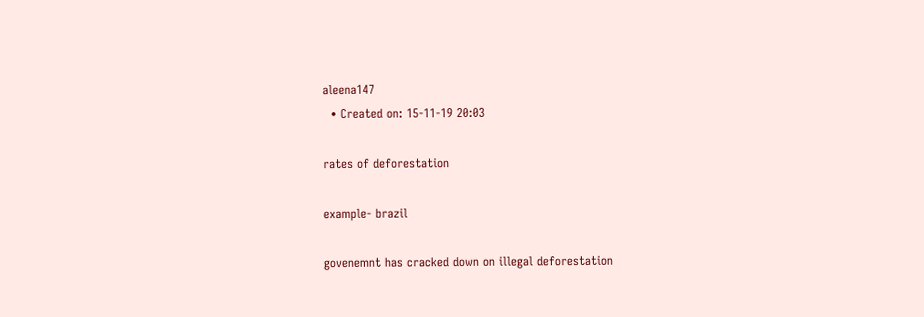aleena147
  • Created on: 15-11-19 20:03

rates of deforestation

example- brazil

govenemnt has cracked down on illegal deforestation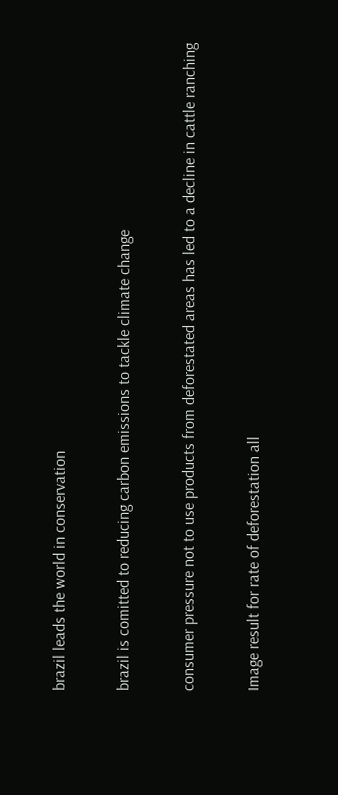brazil leads the world in conservation

brazil is comitted to reducing carbon emissions to tackle climate change

consumer pressure not to use products from deforestated areas has led to a decline in cattle ranching

Image result for rate of deforestation all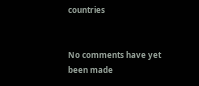countries


No comments have yet been made